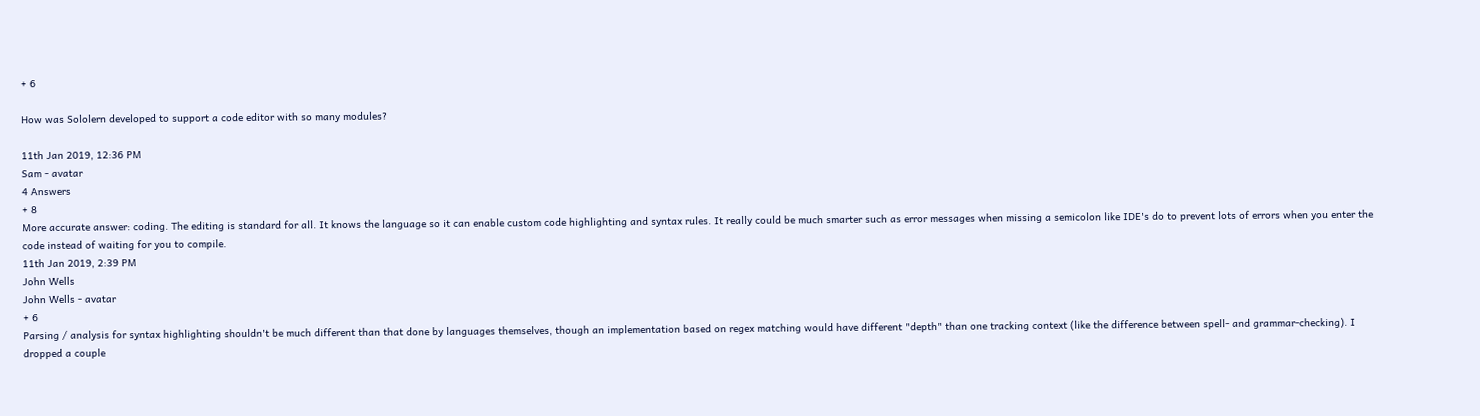+ 6

How was Sololern developed to support a code editor with so many modules?

11th Jan 2019, 12:36 PM
Sam - avatar
4 Answers
+ 8
More accurate answer: coding. The editing is standard for all. It knows the language so it can enable custom code highlighting and syntax rules. It really could be much smarter such as error messages when missing a semicolon like IDE's do to prevent lots of errors when you enter the code instead of waiting for you to compile.
11th Jan 2019, 2:39 PM
John Wells
John Wells - avatar
+ 6
Parsing / analysis for syntax highlighting shouldn't be much different than that done by languages themselves, though an implementation based on regex matching would have different "depth" than one tracking context (like the difference between spell- and grammar-checking). I dropped a couple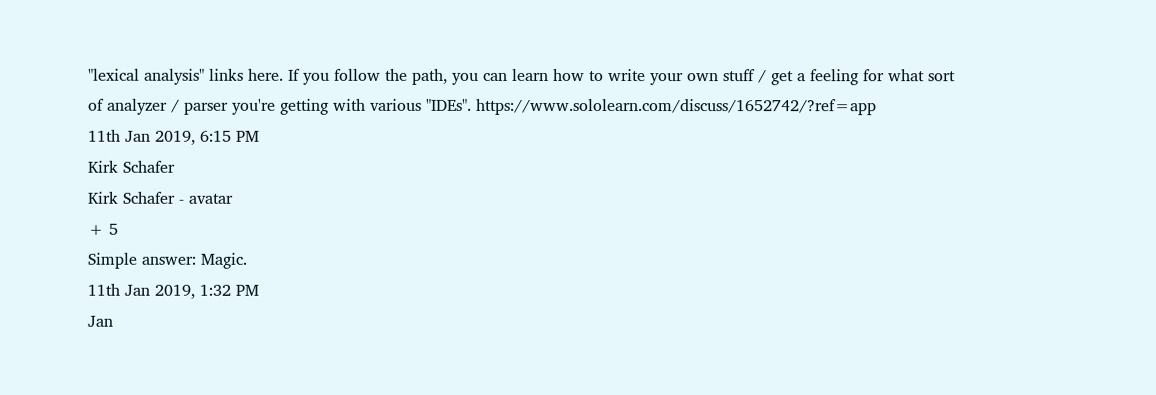"lexical analysis" links here. If you follow the path, you can learn how to write your own stuff / get a feeling for what sort of analyzer / parser you're getting with various "IDEs". https://www.sololearn.com/discuss/1652742/?ref=app
11th Jan 2019, 6:15 PM
Kirk Schafer
Kirk Schafer - avatar
+ 5
Simple answer: Magic.
11th Jan 2019, 1:32 PM
Jan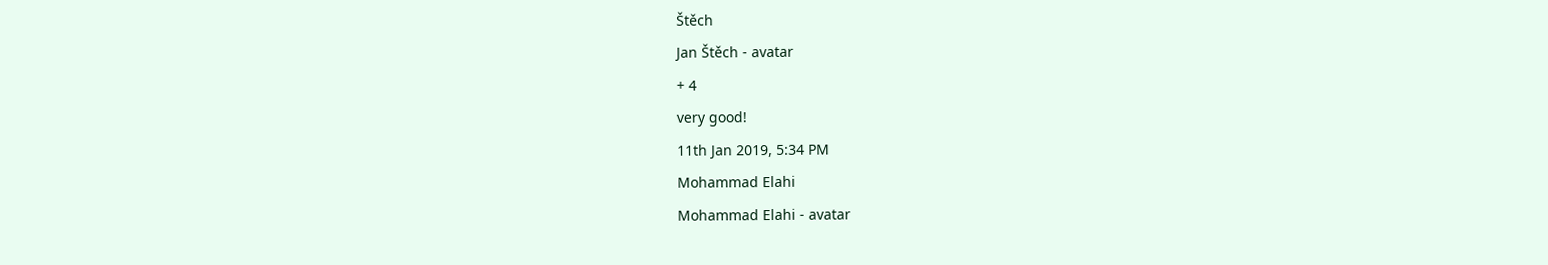Štěch
Jan Štěch - avatar
+ 4
very good!
11th Jan 2019, 5:34 PM
Mohammad Elahi
Mohammad Elahi - avatar